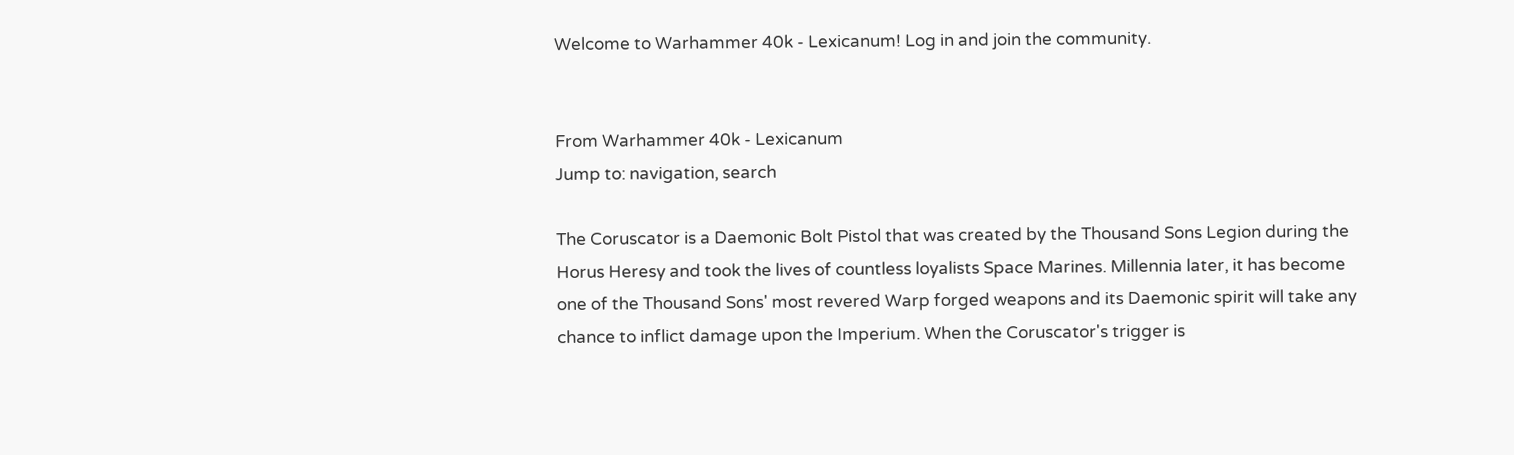Welcome to Warhammer 40k - Lexicanum! Log in and join the community.


From Warhammer 40k - Lexicanum
Jump to: navigation, search

The Coruscator is a Daemonic Bolt Pistol that was created by the Thousand Sons Legion during the Horus Heresy and took the lives of countless loyalists Space Marines. Millennia later, it has become one of the Thousand Sons' most revered Warp forged weapons and its Daemonic spirit will take any chance to inflict damage upon the Imperium. When the Coruscator's trigger is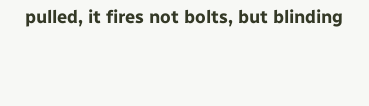pulled, it fires not bolts, but blinding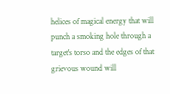helices of magical energy that will punch a smoking hole through a target's torso and the edges of that grievous wound will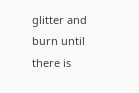glitter and burn until there is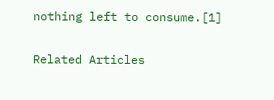nothing left to consume.[1]

Related Articles